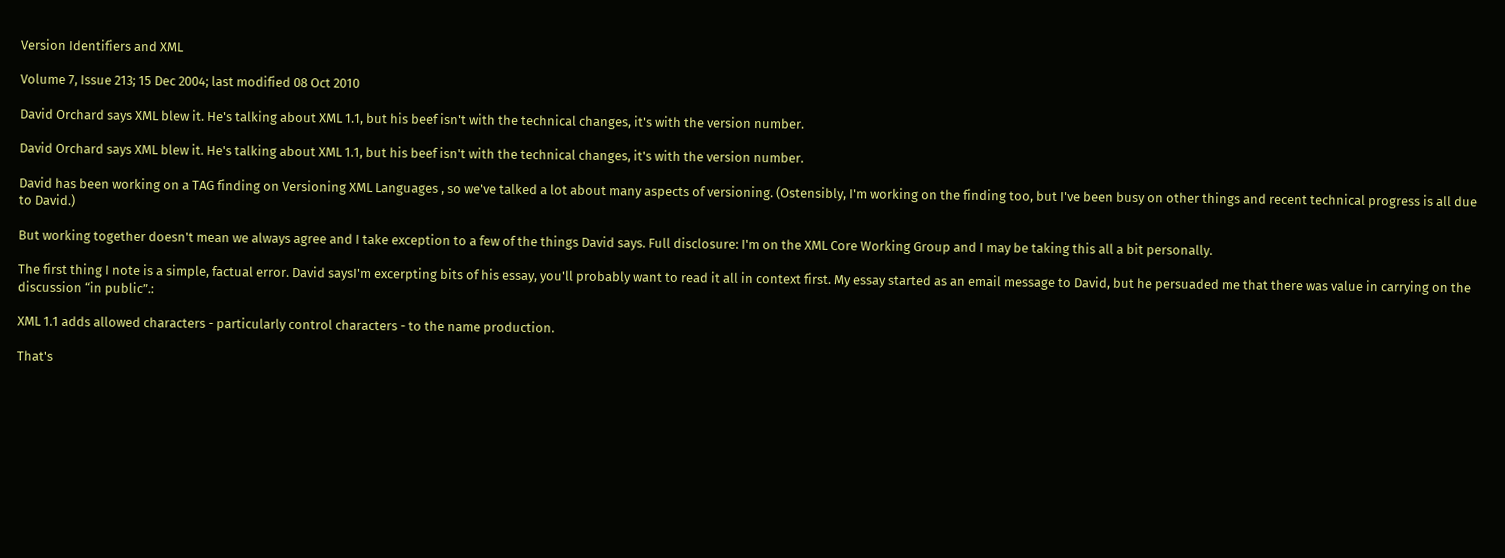Version Identifiers and XML

Volume 7, Issue 213; 15 Dec 2004; last modified 08 Oct 2010

David Orchard says XML blew it. He's talking about XML 1.1, but his beef isn't with the technical changes, it's with the version number.

David Orchard says XML blew it. He's talking about XML 1.1, but his beef isn't with the technical changes, it's with the version number.

David has been working on a TAG finding on Versioning XML Languages , so we've talked a lot about many aspects of versioning. (Ostensibly, I'm working on the finding too, but I've been busy on other things and recent technical progress is all due to David.)

But working together doesn't mean we always agree and I take exception to a few of the things David says. Full disclosure: I'm on the XML Core Working Group and I may be taking this all a bit personally.

The first thing I note is a simple, factual error. David saysI'm excerpting bits of his essay, you'll probably want to read it all in context first. My essay started as an email message to David, but he persuaded me that there was value in carrying on the discussion “in public”.:

XML 1.1 adds allowed characters - particularly control characters - to the name production.

That's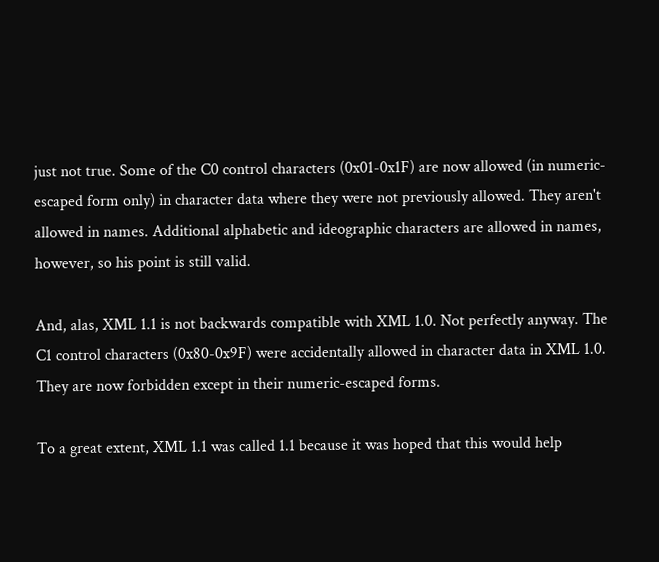just not true. Some of the C0 control characters (0x01-0x1F) are now allowed (in numeric-escaped form only) in character data where they were not previously allowed. They aren't allowed in names. Additional alphabetic and ideographic characters are allowed in names, however, so his point is still valid.

And, alas, XML 1.1 is not backwards compatible with XML 1.0. Not perfectly anyway. The C1 control characters (0x80-0x9F) were accidentally allowed in character data in XML 1.0. They are now forbidden except in their numeric-escaped forms.

To a great extent, XML 1.1 was called 1.1 because it was hoped that this would help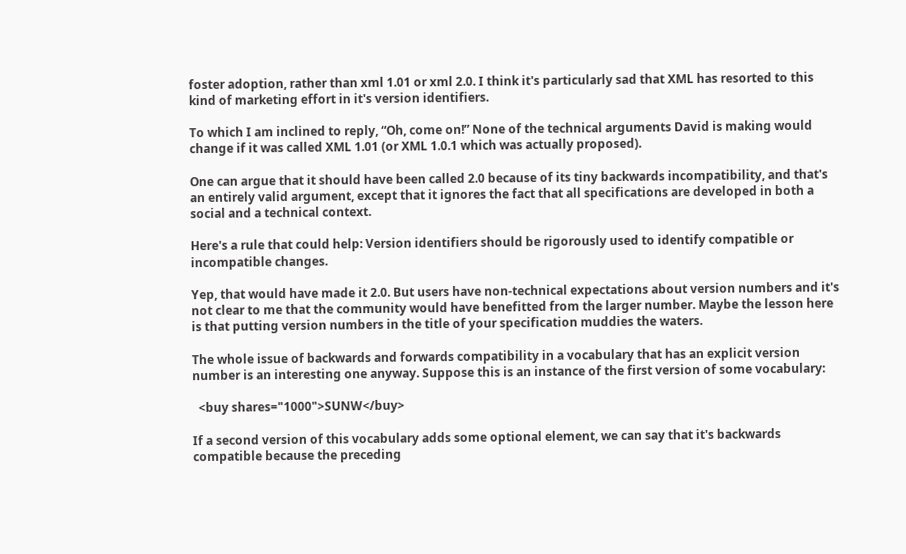foster adoption, rather than xml 1.01 or xml 2.0. I think it's particularly sad that XML has resorted to this kind of marketing effort in it's version identifiers.

To which I am inclined to reply, “Oh, come on!” None of the technical arguments David is making would change if it was called XML 1.01 (or XML 1.0.1 which was actually proposed).

One can argue that it should have been called 2.0 because of its tiny backwards incompatibility, and that's an entirely valid argument, except that it ignores the fact that all specifications are developed in both a social and a technical context.

Here's a rule that could help: Version identifiers should be rigorously used to identify compatible or incompatible changes.

Yep, that would have made it 2.0. But users have non-technical expectations about version numbers and it's not clear to me that the community would have benefitted from the larger number. Maybe the lesson here is that putting version numbers in the title of your specification muddies the waters.

The whole issue of backwards and forwards compatibility in a vocabulary that has an explicit version number is an interesting one anyway. Suppose this is an instance of the first version of some vocabulary:

  <buy shares="1000">SUNW</buy>

If a second version of this vocabulary adds some optional element, we can say that it's backwards compatible because the preceding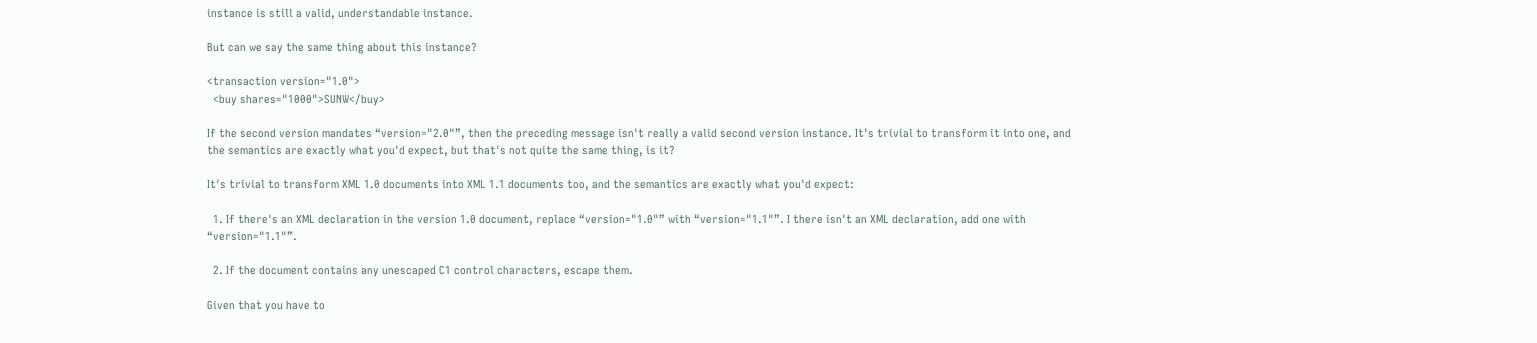instance is still a valid, understandable instance.

But can we say the same thing about this instance?

<transaction version="1.0">
  <buy shares="1000">SUNW</buy>

If the second version mandates “version="2.0"”, then the preceding message isn't really a valid second version instance. It's trivial to transform it into one, and the semantics are exactly what you'd expect, but that's not quite the same thing, is it?

It's trivial to transform XML 1.0 documents into XML 1.1 documents too, and the semantics are exactly what you'd expect:

  1. If there's an XML declaration in the version 1.0 document, replace “version="1.0"” with “version="1.1"”. I there isn't an XML declaration, add one with “version="1.1"”.

  2. If the document contains any unescaped C1 control characters, escape them.

Given that you have to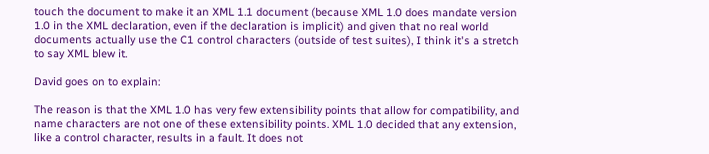touch the document to make it an XML 1.1 document (because XML 1.0 does mandate version 1.0 in the XML declaration, even if the declaration is implicit) and given that no real world documents actually use the C1 control characters (outside of test suites), I think it's a stretch to say XML blew it.

David goes on to explain:

The reason is that the XML 1.0 has very few extensibility points that allow for compatibility, and name characters are not one of these extensibility points. XML 1.0 decided that any extension, like a control character, results in a fault. It does not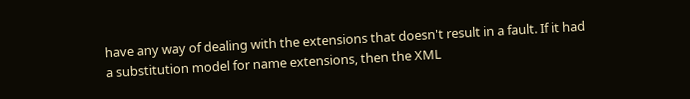have any way of dealing with the extensions that doesn't result in a fault. If it had a substitution model for name extensions, then the XML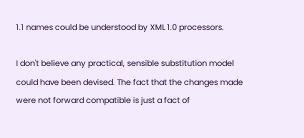1.1 names could be understood by XML 1.0 processors.

I don't believe any practical, sensible substitution model could have been devised. The fact that the changes made were not forward compatible is just a fact of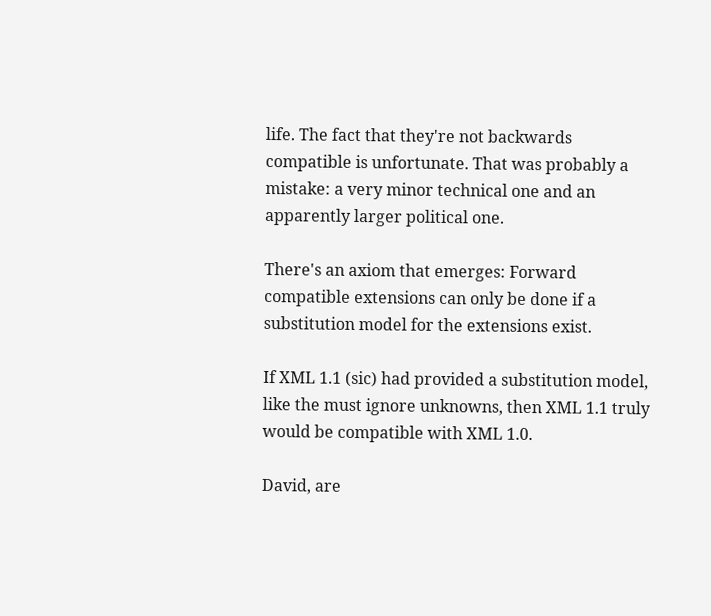life. The fact that they're not backwards compatible is unfortunate. That was probably a mistake: a very minor technical one and an apparently larger political one.

There's an axiom that emerges: Forward compatible extensions can only be done if a substitution model for the extensions exist.

If XML 1.1 (sic) had provided a substitution model, like the must ignore unknowns, then XML 1.1 truly would be compatible with XML 1.0.

David, are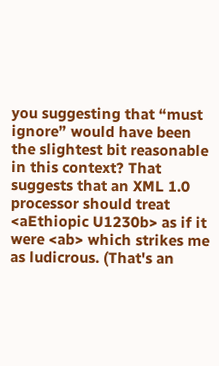you suggesting that “must ignore” would have been the slightest bit reasonable in this context? That suggests that an XML 1.0 processor should treat <aEthiopic U1230b> as if it were <ab> which strikes me as ludicrous. (That's an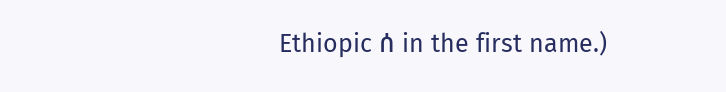Ethiopic ሰ in the first name.)